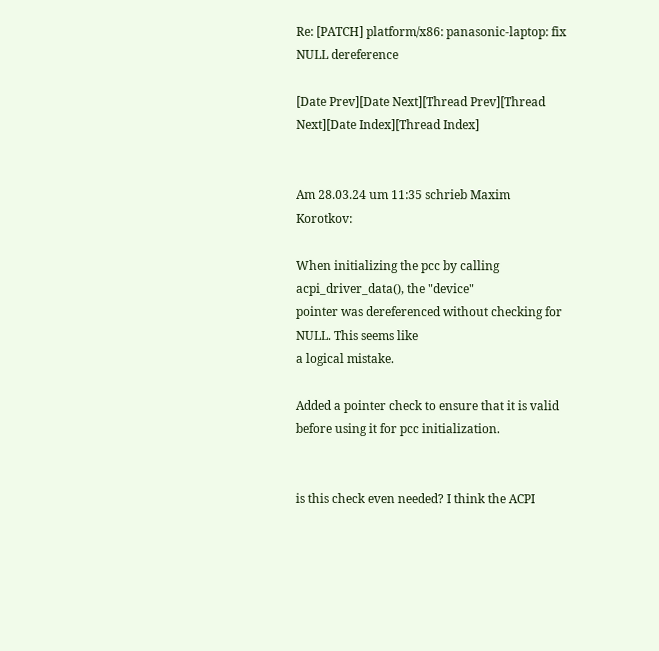Re: [PATCH] platform/x86: panasonic-laptop: fix NULL dereference

[Date Prev][Date Next][Thread Prev][Thread Next][Date Index][Thread Index]


Am 28.03.24 um 11:35 schrieb Maxim Korotkov:

When initializing the pcc by calling acpi_driver_data(), the "device"
pointer was dereferenced without checking for NULL. This seems like
a logical mistake.

Added a pointer check to ensure that it is valid
before using it for pcc initialization.


is this check even needed? I think the ACPI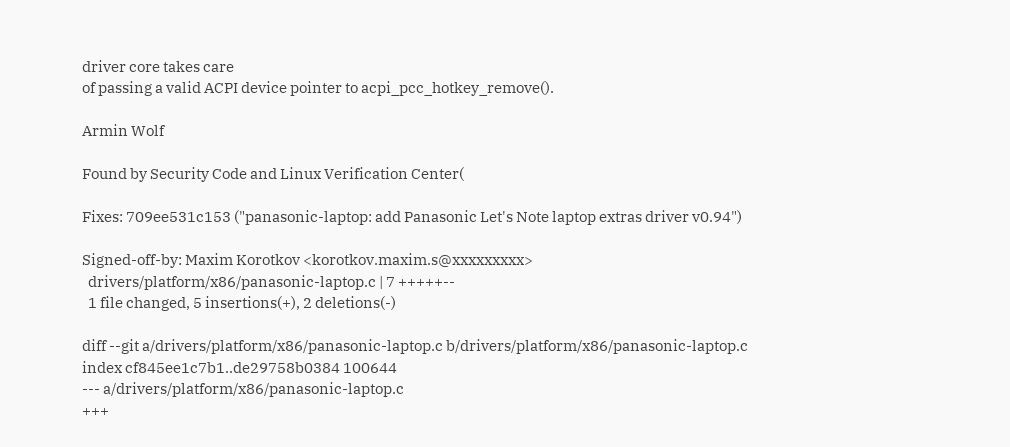driver core takes care
of passing a valid ACPI device pointer to acpi_pcc_hotkey_remove().

Armin Wolf

Found by Security Code and Linux Verification Center(

Fixes: 709ee531c153 ("panasonic-laptop: add Panasonic Let's Note laptop extras driver v0.94")

Signed-off-by: Maxim Korotkov <korotkov.maxim.s@xxxxxxxxx>
  drivers/platform/x86/panasonic-laptop.c | 7 +++++--
  1 file changed, 5 insertions(+), 2 deletions(-)

diff --git a/drivers/platform/x86/panasonic-laptop.c b/drivers/platform/x86/panasonic-laptop.c
index cf845ee1c7b1..de29758b0384 100644
--- a/drivers/platform/x86/panasonic-laptop.c
+++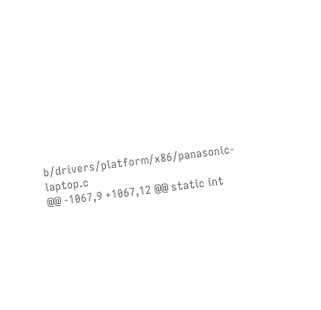b/drivers/platform/x86/panasonic-laptop.c
@@ -1067,9 +1067,12 @@ static int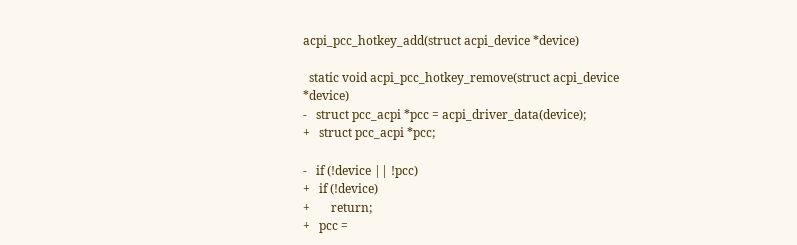acpi_pcc_hotkey_add(struct acpi_device *device)

  static void acpi_pcc_hotkey_remove(struct acpi_device *device)
-   struct pcc_acpi *pcc = acpi_driver_data(device);
+   struct pcc_acpi *pcc;

-   if (!device || !pcc)
+   if (!device)
+       return;
+   pcc =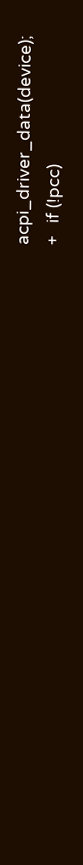acpi_driver_data(device);
+   if (!pcc)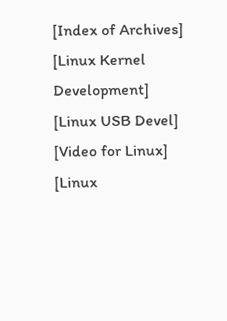[Index of Archives]     [Linux Kernel Development]     [Linux USB Devel]     [Video for Linux]     [Linux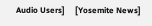Audio Users]     [Yosemite News]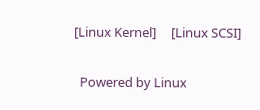[Linux Kernel]     [Linux SCSI]

  Powered by Linux